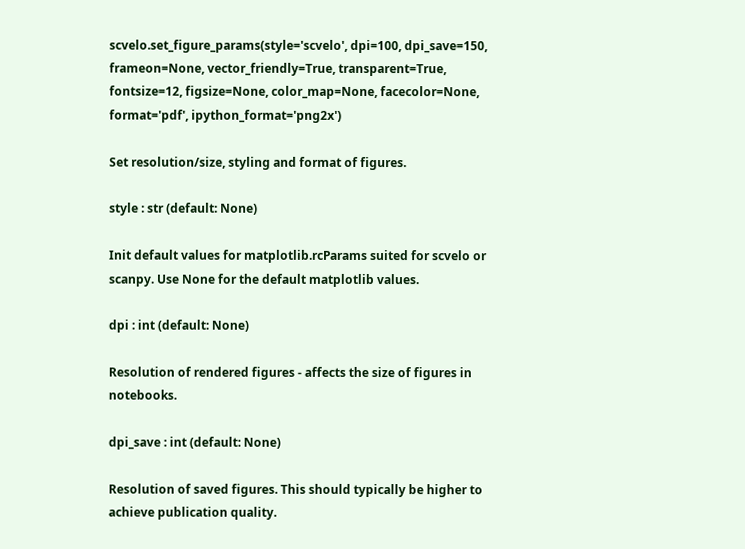scvelo.set_figure_params(style='scvelo', dpi=100, dpi_save=150, frameon=None, vector_friendly=True, transparent=True, fontsize=12, figsize=None, color_map=None, facecolor=None, format='pdf', ipython_format='png2x')

Set resolution/size, styling and format of figures.

style : str (default: None)

Init default values for matplotlib.rcParams suited for scvelo or scanpy. Use None for the default matplotlib values.

dpi : int (default: None)

Resolution of rendered figures - affects the size of figures in notebooks.

dpi_save : int (default: None)

Resolution of saved figures. This should typically be higher to achieve publication quality.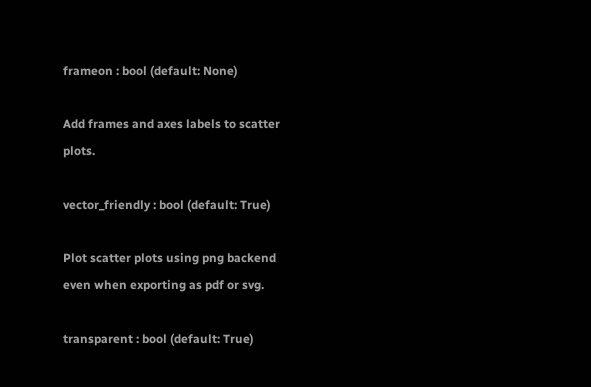frameon : bool (default: None)

Add frames and axes labels to scatter plots.

vector_friendly : bool (default: True)

Plot scatter plots using png backend even when exporting as pdf or svg.

transparent : bool (default: True)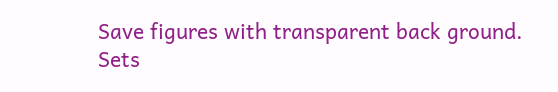Save figures with transparent back ground. Sets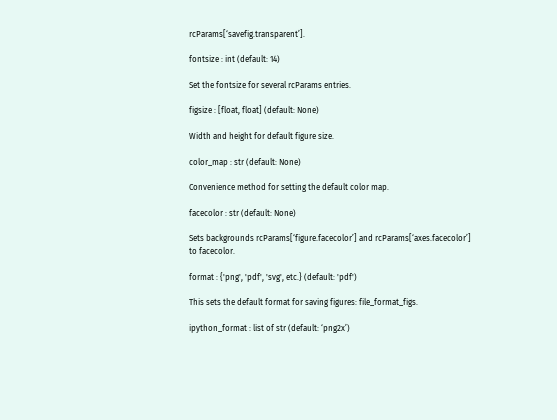rcParams[‘savefig.transparent’].

fontsize : int (default: 14)

Set the fontsize for several rcParams entries.

figsize : [float, float] (default: None)

Width and height for default figure size.

color_map : str (default: None)

Convenience method for setting the default color map.

facecolor : str (default: None)

Sets backgrounds rcParams[‘figure.facecolor’] and rcParams[‘axes.facecolor’] to facecolor.

format : {'png', 'pdf', 'svg', etc.} (default: 'pdf')

This sets the default format for saving figures: file_format_figs.

ipython_format : list of str (default: ‘png2x’)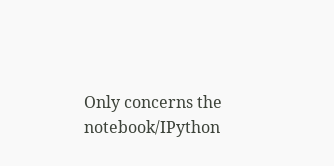Only concerns the notebook/IPython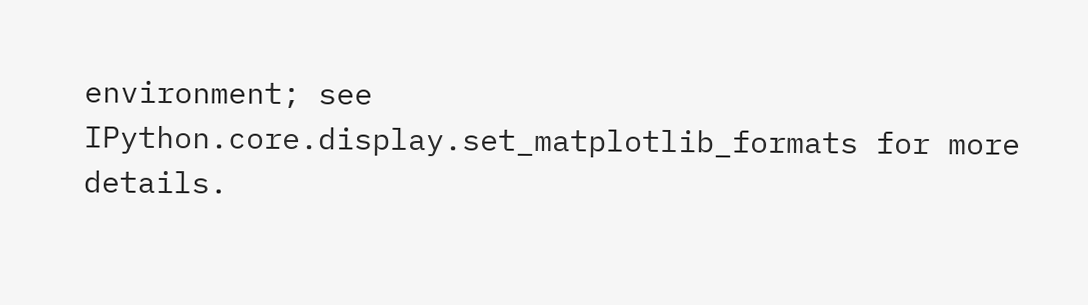environment; see IPython.core.display.set_matplotlib_formats for more details.